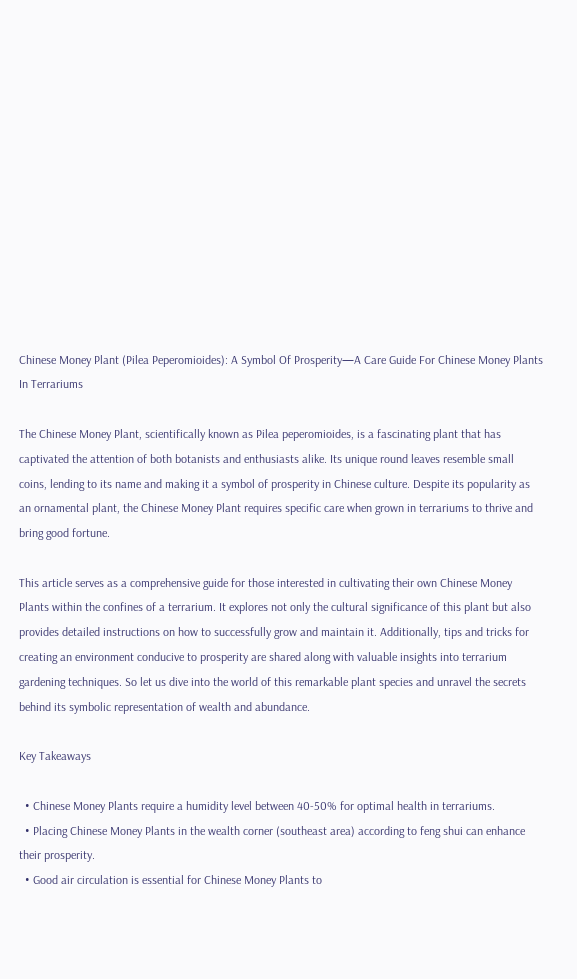Chinese Money Plant (Pilea Peperomioides): A Symbol Of Prosperity—A Care Guide For Chinese Money Plants In Terrariums

The Chinese Money Plant, scientifically known as Pilea peperomioides, is a fascinating plant that has captivated the attention of both botanists and enthusiasts alike. Its unique round leaves resemble small coins, lending to its name and making it a symbol of prosperity in Chinese culture. Despite its popularity as an ornamental plant, the Chinese Money Plant requires specific care when grown in terrariums to thrive and bring good fortune.

This article serves as a comprehensive guide for those interested in cultivating their own Chinese Money Plants within the confines of a terrarium. It explores not only the cultural significance of this plant but also provides detailed instructions on how to successfully grow and maintain it. Additionally, tips and tricks for creating an environment conducive to prosperity are shared along with valuable insights into terrarium gardening techniques. So let us dive into the world of this remarkable plant species and unravel the secrets behind its symbolic representation of wealth and abundance.

Key Takeaways

  • Chinese Money Plants require a humidity level between 40-50% for optimal health in terrariums.
  • Placing Chinese Money Plants in the wealth corner (southeast area) according to feng shui can enhance their prosperity.
  • Good air circulation is essential for Chinese Money Plants to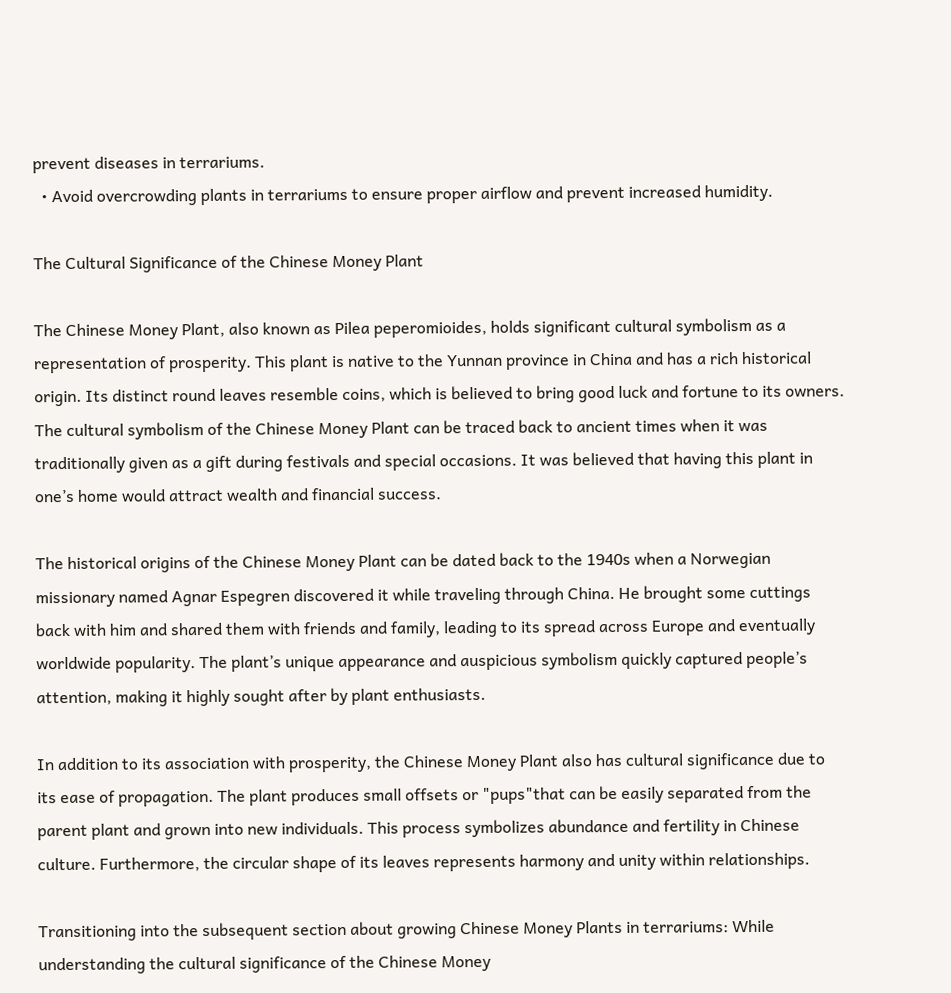prevent diseases in terrariums.
  • Avoid overcrowding plants in terrariums to ensure proper airflow and prevent increased humidity.

The Cultural Significance of the Chinese Money Plant

The Chinese Money Plant, also known as Pilea peperomioides, holds significant cultural symbolism as a representation of prosperity. This plant is native to the Yunnan province in China and has a rich historical origin. Its distinct round leaves resemble coins, which is believed to bring good luck and fortune to its owners. The cultural symbolism of the Chinese Money Plant can be traced back to ancient times when it was traditionally given as a gift during festivals and special occasions. It was believed that having this plant in one’s home would attract wealth and financial success.

The historical origins of the Chinese Money Plant can be dated back to the 1940s when a Norwegian missionary named Agnar Espegren discovered it while traveling through China. He brought some cuttings back with him and shared them with friends and family, leading to its spread across Europe and eventually worldwide popularity. The plant’s unique appearance and auspicious symbolism quickly captured people’s attention, making it highly sought after by plant enthusiasts.

In addition to its association with prosperity, the Chinese Money Plant also has cultural significance due to its ease of propagation. The plant produces small offsets or "pups"that can be easily separated from the parent plant and grown into new individuals. This process symbolizes abundance and fertility in Chinese culture. Furthermore, the circular shape of its leaves represents harmony and unity within relationships.

Transitioning into the subsequent section about growing Chinese Money Plants in terrariums: While understanding the cultural significance of the Chinese Money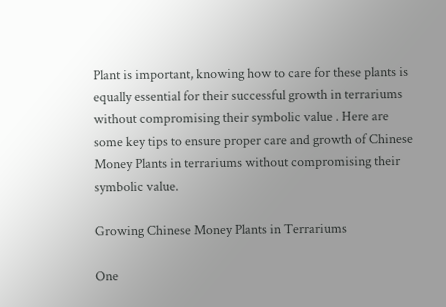Plant is important, knowing how to care for these plants is equally essential for their successful growth in terrariums without compromising their symbolic value . Here are some key tips to ensure proper care and growth of Chinese Money Plants in terrariums without compromising their symbolic value.

Growing Chinese Money Plants in Terrariums

One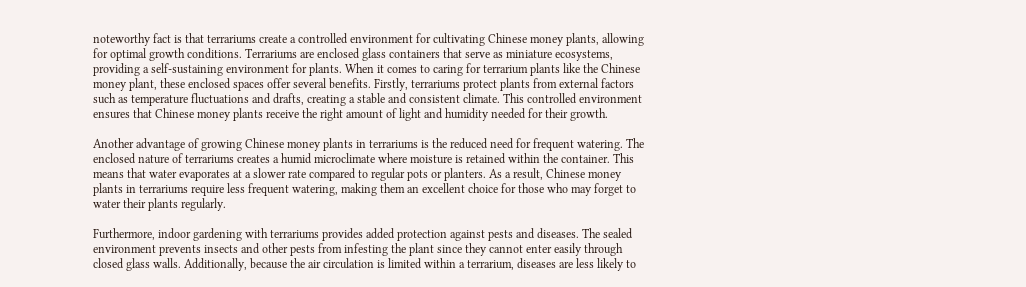noteworthy fact is that terrariums create a controlled environment for cultivating Chinese money plants, allowing for optimal growth conditions. Terrariums are enclosed glass containers that serve as miniature ecosystems, providing a self-sustaining environment for plants. When it comes to caring for terrarium plants like the Chinese money plant, these enclosed spaces offer several benefits. Firstly, terrariums protect plants from external factors such as temperature fluctuations and drafts, creating a stable and consistent climate. This controlled environment ensures that Chinese money plants receive the right amount of light and humidity needed for their growth.

Another advantage of growing Chinese money plants in terrariums is the reduced need for frequent watering. The enclosed nature of terrariums creates a humid microclimate where moisture is retained within the container. This means that water evaporates at a slower rate compared to regular pots or planters. As a result, Chinese money plants in terrariums require less frequent watering, making them an excellent choice for those who may forget to water their plants regularly.

Furthermore, indoor gardening with terrariums provides added protection against pests and diseases. The sealed environment prevents insects and other pests from infesting the plant since they cannot enter easily through closed glass walls. Additionally, because the air circulation is limited within a terrarium, diseases are less likely to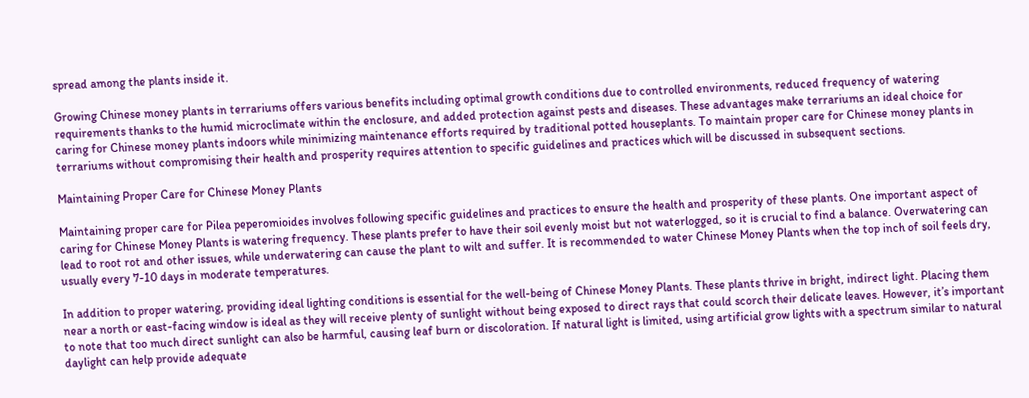spread among the plants inside it.

Growing Chinese money plants in terrariums offers various benefits including optimal growth conditions due to controlled environments, reduced frequency of watering requirements thanks to the humid microclimate within the enclosure, and added protection against pests and diseases. These advantages make terrariums an ideal choice for caring for Chinese money plants indoors while minimizing maintenance efforts required by traditional potted houseplants. To maintain proper care for Chinese money plants in terrariums without compromising their health and prosperity requires attention to specific guidelines and practices which will be discussed in subsequent sections.

Maintaining Proper Care for Chinese Money Plants

Maintaining proper care for Pilea peperomioides involves following specific guidelines and practices to ensure the health and prosperity of these plants. One important aspect of caring for Chinese Money Plants is watering frequency. These plants prefer to have their soil evenly moist but not waterlogged, so it is crucial to find a balance. Overwatering can lead to root rot and other issues, while underwatering can cause the plant to wilt and suffer. It is recommended to water Chinese Money Plants when the top inch of soil feels dry, usually every 7-10 days in moderate temperatures.

In addition to proper watering, providing ideal lighting conditions is essential for the well-being of Chinese Money Plants. These plants thrive in bright, indirect light. Placing them near a north or east-facing window is ideal as they will receive plenty of sunlight without being exposed to direct rays that could scorch their delicate leaves. However, it’s important to note that too much direct sunlight can also be harmful, causing leaf burn or discoloration. If natural light is limited, using artificial grow lights with a spectrum similar to natural daylight can help provide adequate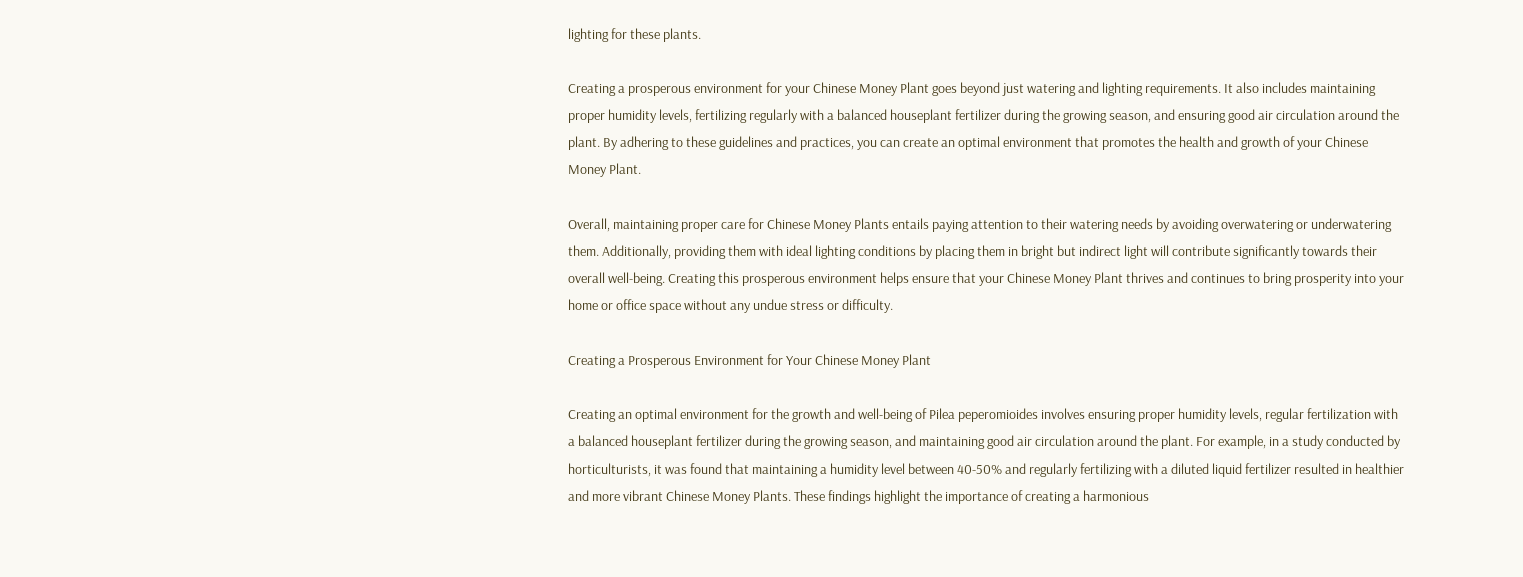lighting for these plants.

Creating a prosperous environment for your Chinese Money Plant goes beyond just watering and lighting requirements. It also includes maintaining proper humidity levels, fertilizing regularly with a balanced houseplant fertilizer during the growing season, and ensuring good air circulation around the plant. By adhering to these guidelines and practices, you can create an optimal environment that promotes the health and growth of your Chinese Money Plant.

Overall, maintaining proper care for Chinese Money Plants entails paying attention to their watering needs by avoiding overwatering or underwatering them. Additionally, providing them with ideal lighting conditions by placing them in bright but indirect light will contribute significantly towards their overall well-being. Creating this prosperous environment helps ensure that your Chinese Money Plant thrives and continues to bring prosperity into your home or office space without any undue stress or difficulty.

Creating a Prosperous Environment for Your Chinese Money Plant

Creating an optimal environment for the growth and well-being of Pilea peperomioides involves ensuring proper humidity levels, regular fertilization with a balanced houseplant fertilizer during the growing season, and maintaining good air circulation around the plant. For example, in a study conducted by horticulturists, it was found that maintaining a humidity level between 40-50% and regularly fertilizing with a diluted liquid fertilizer resulted in healthier and more vibrant Chinese Money Plants. These findings highlight the importance of creating a harmonious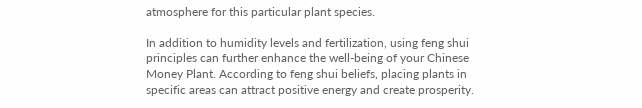atmosphere for this particular plant species.

In addition to humidity levels and fertilization, using feng shui principles can further enhance the well-being of your Chinese Money Plant. According to feng shui beliefs, placing plants in specific areas can attract positive energy and create prosperity.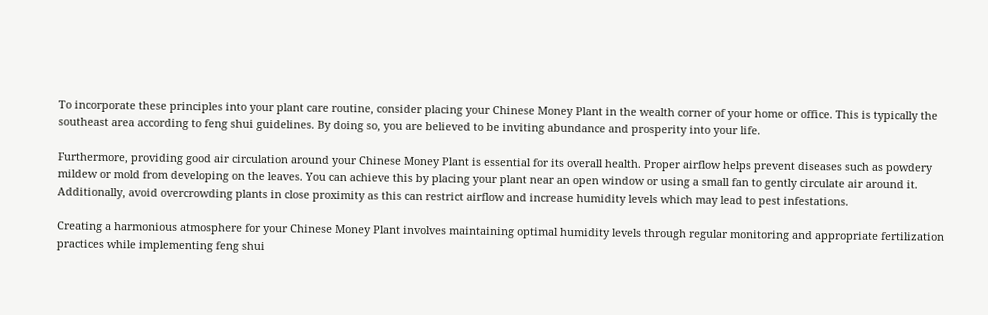To incorporate these principles into your plant care routine, consider placing your Chinese Money Plant in the wealth corner of your home or office. This is typically the southeast area according to feng shui guidelines. By doing so, you are believed to be inviting abundance and prosperity into your life.

Furthermore, providing good air circulation around your Chinese Money Plant is essential for its overall health. Proper airflow helps prevent diseases such as powdery mildew or mold from developing on the leaves. You can achieve this by placing your plant near an open window or using a small fan to gently circulate air around it. Additionally, avoid overcrowding plants in close proximity as this can restrict airflow and increase humidity levels which may lead to pest infestations.

Creating a harmonious atmosphere for your Chinese Money Plant involves maintaining optimal humidity levels through regular monitoring and appropriate fertilization practices while implementing feng shui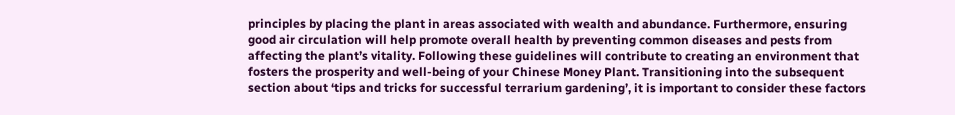principles by placing the plant in areas associated with wealth and abundance. Furthermore, ensuring good air circulation will help promote overall health by preventing common diseases and pests from affecting the plant’s vitality. Following these guidelines will contribute to creating an environment that fosters the prosperity and well-being of your Chinese Money Plant. Transitioning into the subsequent section about ‘tips and tricks for successful terrarium gardening’, it is important to consider these factors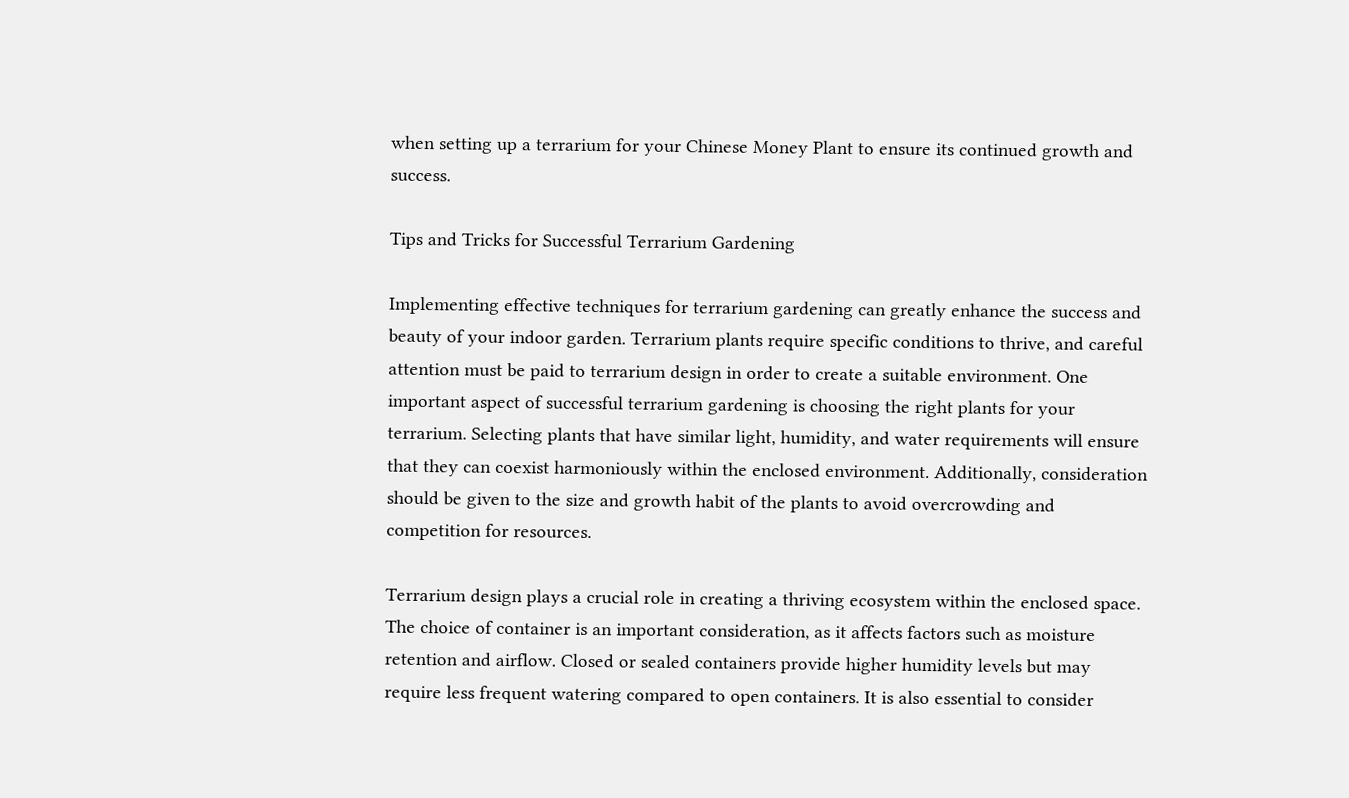when setting up a terrarium for your Chinese Money Plant to ensure its continued growth and success.

Tips and Tricks for Successful Terrarium Gardening

Implementing effective techniques for terrarium gardening can greatly enhance the success and beauty of your indoor garden. Terrarium plants require specific conditions to thrive, and careful attention must be paid to terrarium design in order to create a suitable environment. One important aspect of successful terrarium gardening is choosing the right plants for your terrarium. Selecting plants that have similar light, humidity, and water requirements will ensure that they can coexist harmoniously within the enclosed environment. Additionally, consideration should be given to the size and growth habit of the plants to avoid overcrowding and competition for resources.

Terrarium design plays a crucial role in creating a thriving ecosystem within the enclosed space. The choice of container is an important consideration, as it affects factors such as moisture retention and airflow. Closed or sealed containers provide higher humidity levels but may require less frequent watering compared to open containers. It is also essential to consider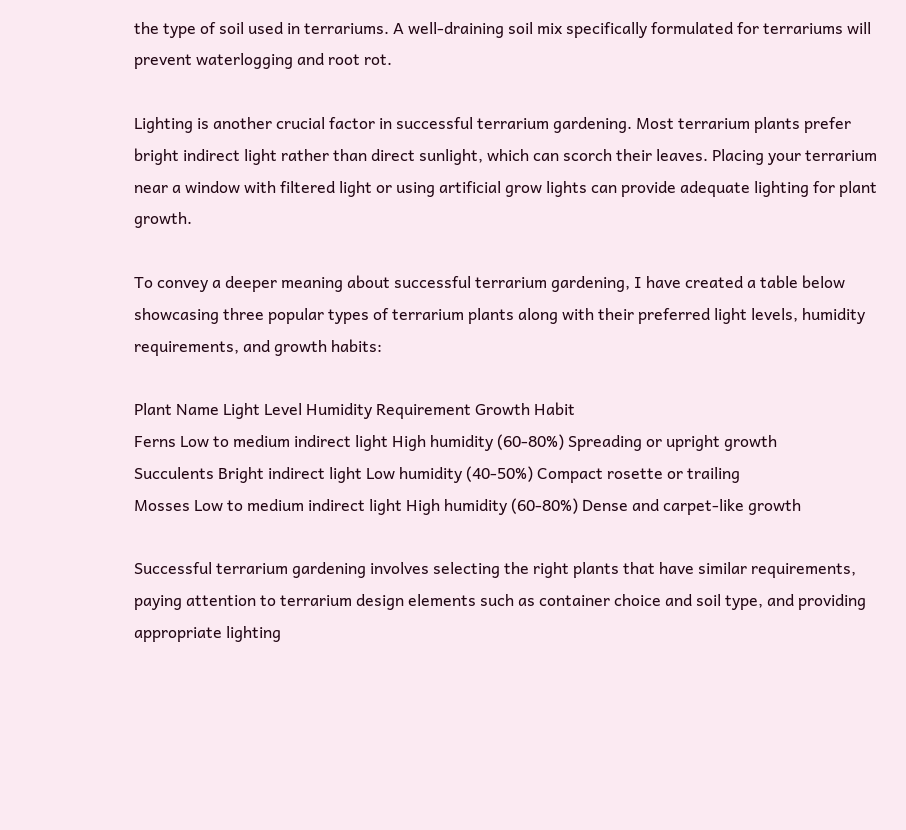the type of soil used in terrariums. A well-draining soil mix specifically formulated for terrariums will prevent waterlogging and root rot.

Lighting is another crucial factor in successful terrarium gardening. Most terrarium plants prefer bright indirect light rather than direct sunlight, which can scorch their leaves. Placing your terrarium near a window with filtered light or using artificial grow lights can provide adequate lighting for plant growth.

To convey a deeper meaning about successful terrarium gardening, I have created a table below showcasing three popular types of terrarium plants along with their preferred light levels, humidity requirements, and growth habits:

Plant Name Light Level Humidity Requirement Growth Habit
Ferns Low to medium indirect light High humidity (60-80%) Spreading or upright growth
Succulents Bright indirect light Low humidity (40-50%) Compact rosette or trailing
Mosses Low to medium indirect light High humidity (60-80%) Dense and carpet-like growth

Successful terrarium gardening involves selecting the right plants that have similar requirements, paying attention to terrarium design elements such as container choice and soil type, and providing appropriate lighting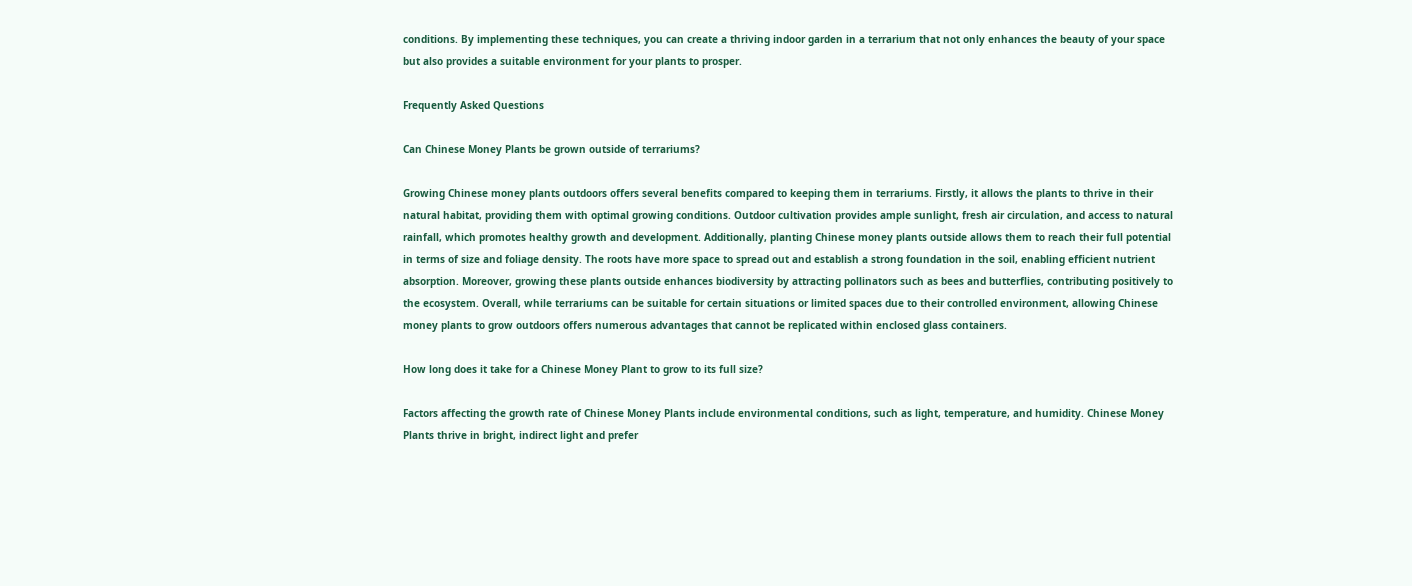conditions. By implementing these techniques, you can create a thriving indoor garden in a terrarium that not only enhances the beauty of your space but also provides a suitable environment for your plants to prosper.

Frequently Asked Questions

Can Chinese Money Plants be grown outside of terrariums?

Growing Chinese money plants outdoors offers several benefits compared to keeping them in terrariums. Firstly, it allows the plants to thrive in their natural habitat, providing them with optimal growing conditions. Outdoor cultivation provides ample sunlight, fresh air circulation, and access to natural rainfall, which promotes healthy growth and development. Additionally, planting Chinese money plants outside allows them to reach their full potential in terms of size and foliage density. The roots have more space to spread out and establish a strong foundation in the soil, enabling efficient nutrient absorption. Moreover, growing these plants outside enhances biodiversity by attracting pollinators such as bees and butterflies, contributing positively to the ecosystem. Overall, while terrariums can be suitable for certain situations or limited spaces due to their controlled environment, allowing Chinese money plants to grow outdoors offers numerous advantages that cannot be replicated within enclosed glass containers.

How long does it take for a Chinese Money Plant to grow to its full size?

Factors affecting the growth rate of Chinese Money Plants include environmental conditions, such as light, temperature, and humidity. Chinese Money Plants thrive in bright, indirect light and prefer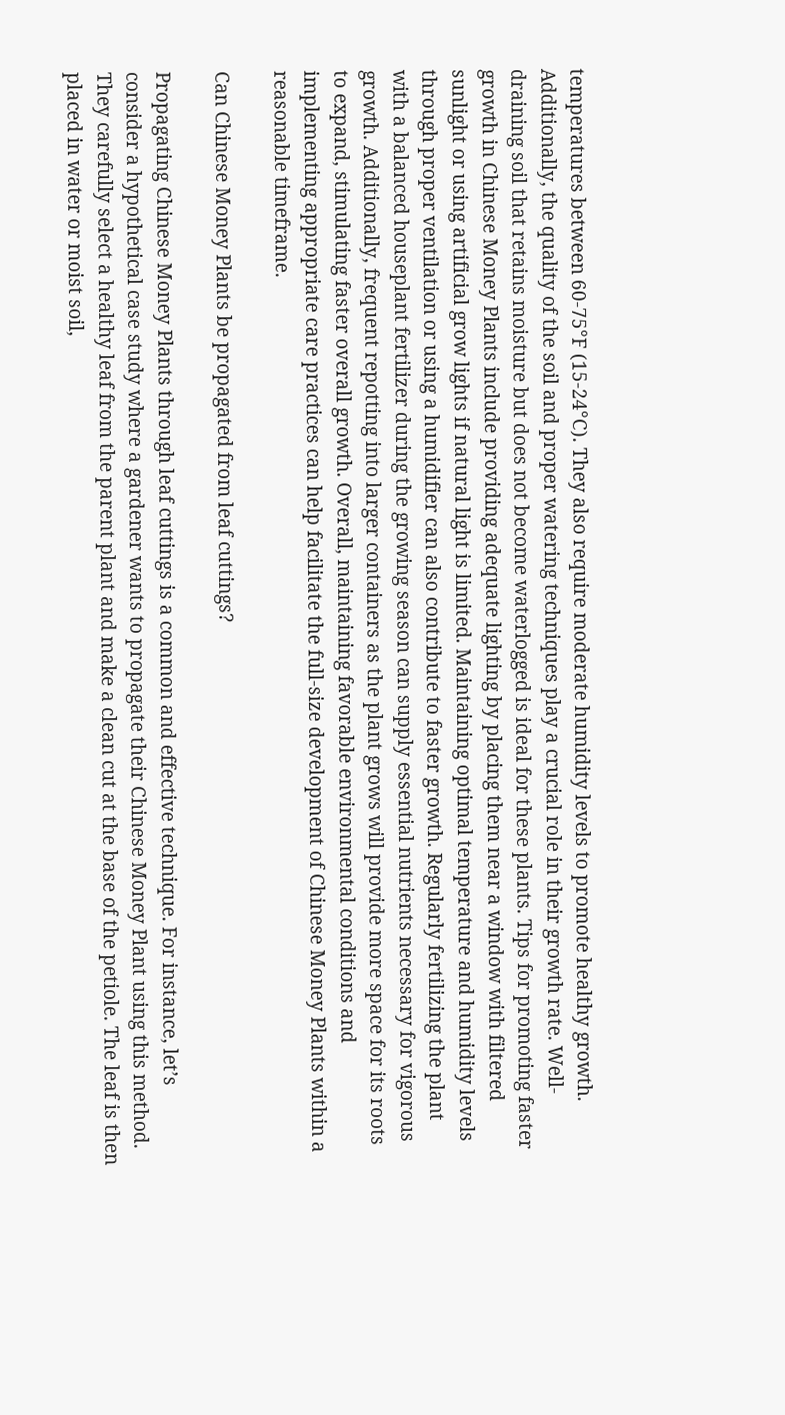temperatures between 60-75°F (15-24°C). They also require moderate humidity levels to promote healthy growth. Additionally, the quality of the soil and proper watering techniques play a crucial role in their growth rate. Well-draining soil that retains moisture but does not become waterlogged is ideal for these plants. Tips for promoting faster growth in Chinese Money Plants include providing adequate lighting by placing them near a window with filtered sunlight or using artificial grow lights if natural light is limited. Maintaining optimal temperature and humidity levels through proper ventilation or using a humidifier can also contribute to faster growth. Regularly fertilizing the plant with a balanced houseplant fertilizer during the growing season can supply essential nutrients necessary for vigorous growth. Additionally, frequent repotting into larger containers as the plant grows will provide more space for its roots to expand, stimulating faster overall growth. Overall, maintaining favorable environmental conditions and implementing appropriate care practices can help facilitate the full-size development of Chinese Money Plants within a reasonable timeframe.

Can Chinese Money Plants be propagated from leaf cuttings?

Propagating Chinese Money Plants through leaf cuttings is a common and effective technique. For instance, let’s consider a hypothetical case study where a gardener wants to propagate their Chinese Money Plant using this method. They carefully select a healthy leaf from the parent plant and make a clean cut at the base of the petiole. The leaf is then placed in water or moist soil,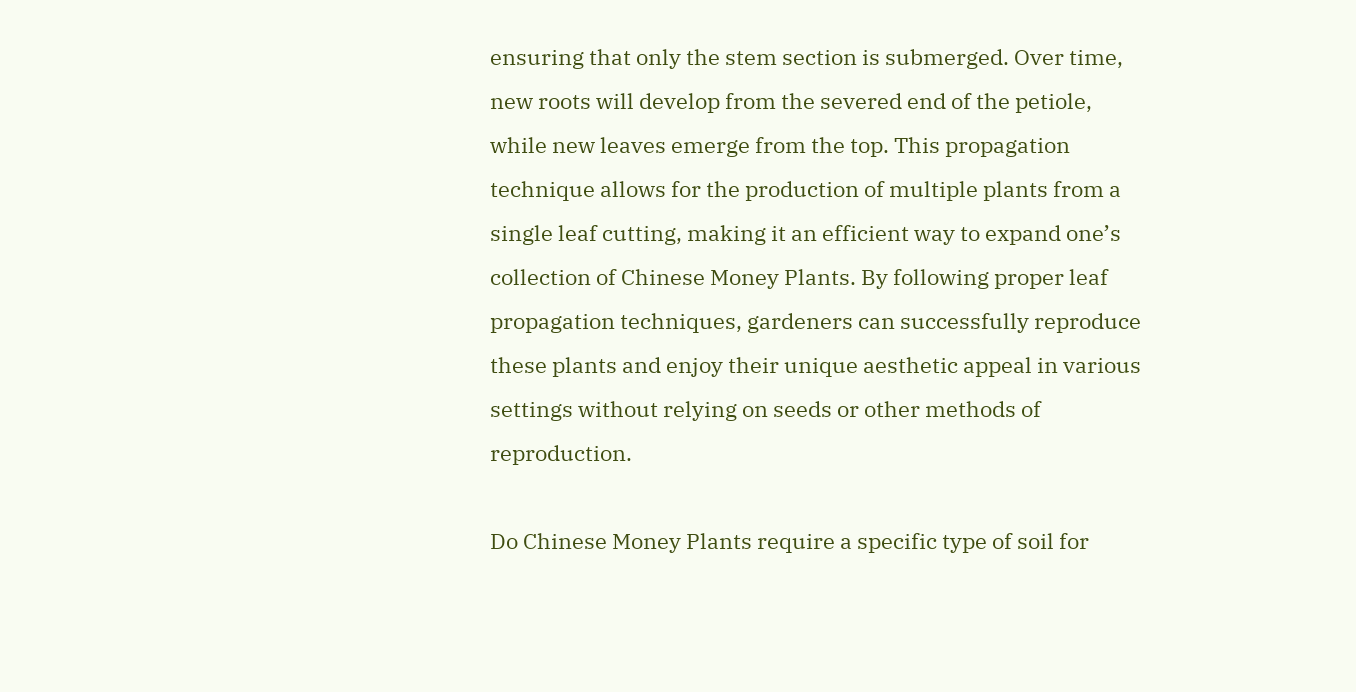ensuring that only the stem section is submerged. Over time, new roots will develop from the severed end of the petiole, while new leaves emerge from the top. This propagation technique allows for the production of multiple plants from a single leaf cutting, making it an efficient way to expand one’s collection of Chinese Money Plants. By following proper leaf propagation techniques, gardeners can successfully reproduce these plants and enjoy their unique aesthetic appeal in various settings without relying on seeds or other methods of reproduction.

Do Chinese Money Plants require a specific type of soil for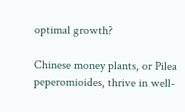optimal growth?

Chinese money plants, or Pilea peperomioides, thrive in well-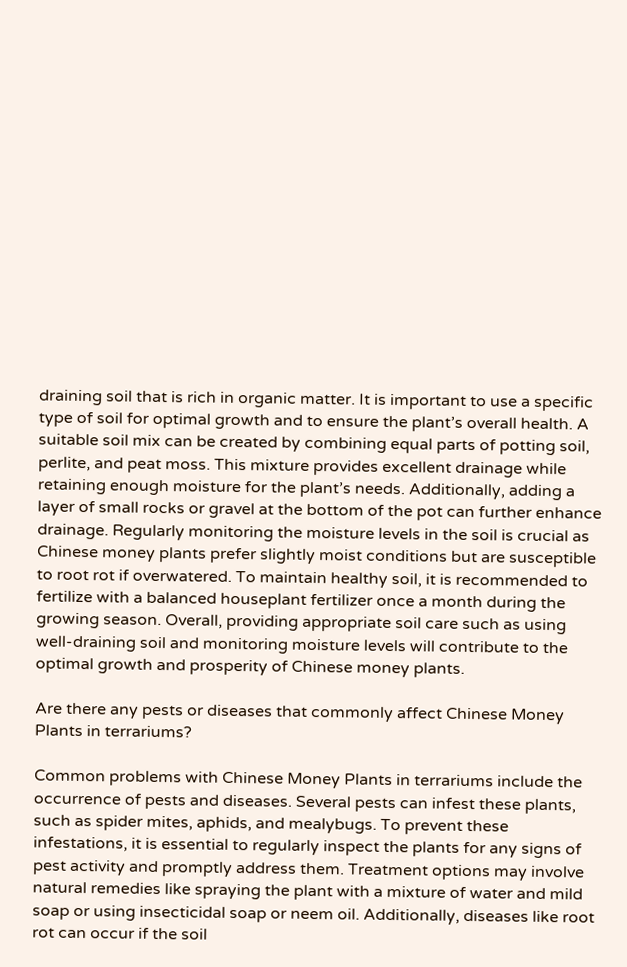draining soil that is rich in organic matter. It is important to use a specific type of soil for optimal growth and to ensure the plant’s overall health. A suitable soil mix can be created by combining equal parts of potting soil, perlite, and peat moss. This mixture provides excellent drainage while retaining enough moisture for the plant’s needs. Additionally, adding a layer of small rocks or gravel at the bottom of the pot can further enhance drainage. Regularly monitoring the moisture levels in the soil is crucial as Chinese money plants prefer slightly moist conditions but are susceptible to root rot if overwatered. To maintain healthy soil, it is recommended to fertilize with a balanced houseplant fertilizer once a month during the growing season. Overall, providing appropriate soil care such as using well-draining soil and monitoring moisture levels will contribute to the optimal growth and prosperity of Chinese money plants.

Are there any pests or diseases that commonly affect Chinese Money Plants in terrariums?

Common problems with Chinese Money Plants in terrariums include the occurrence of pests and diseases. Several pests can infest these plants, such as spider mites, aphids, and mealybugs. To prevent these infestations, it is essential to regularly inspect the plants for any signs of pest activity and promptly address them. Treatment options may involve natural remedies like spraying the plant with a mixture of water and mild soap or using insecticidal soap or neem oil. Additionally, diseases like root rot can occur if the soil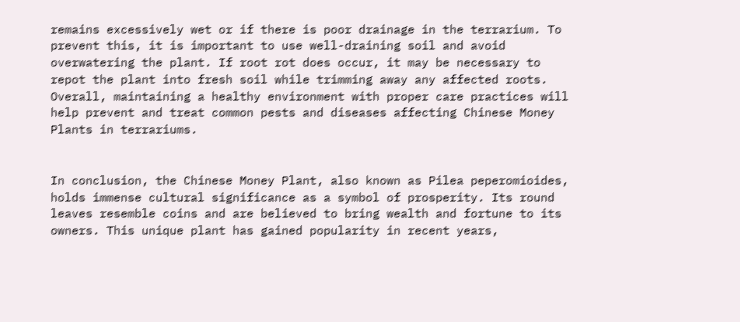remains excessively wet or if there is poor drainage in the terrarium. To prevent this, it is important to use well-draining soil and avoid overwatering the plant. If root rot does occur, it may be necessary to repot the plant into fresh soil while trimming away any affected roots. Overall, maintaining a healthy environment with proper care practices will help prevent and treat common pests and diseases affecting Chinese Money Plants in terrariums.


In conclusion, the Chinese Money Plant, also known as Pilea peperomioides, holds immense cultural significance as a symbol of prosperity. Its round leaves resemble coins and are believed to bring wealth and fortune to its owners. This unique plant has gained popularity in recent years,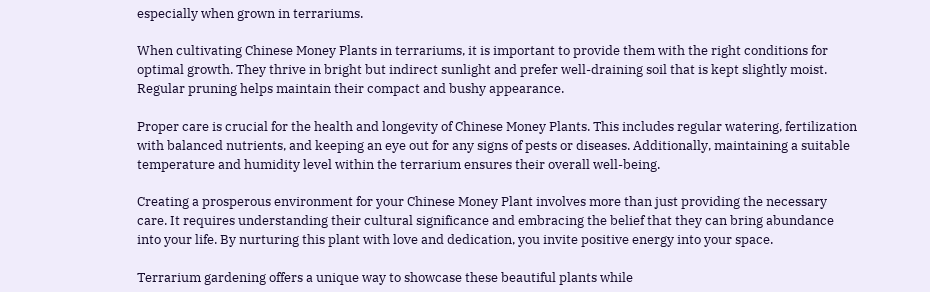especially when grown in terrariums.

When cultivating Chinese Money Plants in terrariums, it is important to provide them with the right conditions for optimal growth. They thrive in bright but indirect sunlight and prefer well-draining soil that is kept slightly moist. Regular pruning helps maintain their compact and bushy appearance.

Proper care is crucial for the health and longevity of Chinese Money Plants. This includes regular watering, fertilization with balanced nutrients, and keeping an eye out for any signs of pests or diseases. Additionally, maintaining a suitable temperature and humidity level within the terrarium ensures their overall well-being.

Creating a prosperous environment for your Chinese Money Plant involves more than just providing the necessary care. It requires understanding their cultural significance and embracing the belief that they can bring abundance into your life. By nurturing this plant with love and dedication, you invite positive energy into your space.

Terrarium gardening offers a unique way to showcase these beautiful plants while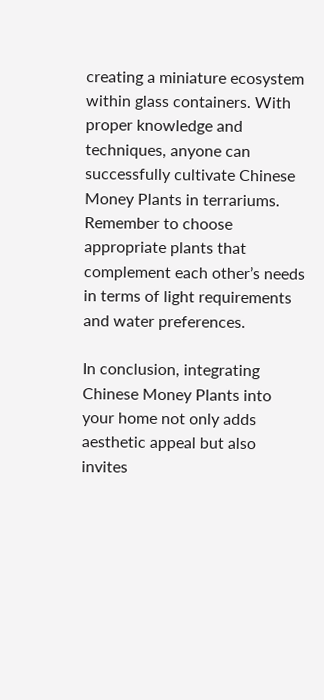creating a miniature ecosystem within glass containers. With proper knowledge and techniques, anyone can successfully cultivate Chinese Money Plants in terrariums. Remember to choose appropriate plants that complement each other’s needs in terms of light requirements and water preferences.

In conclusion, integrating Chinese Money Plants into your home not only adds aesthetic appeal but also invites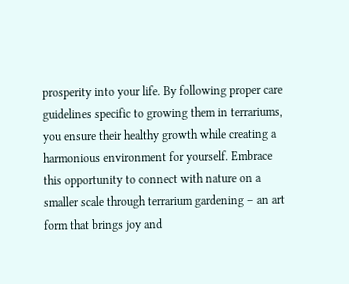prosperity into your life. By following proper care guidelines specific to growing them in terrariums, you ensure their healthy growth while creating a harmonious environment for yourself. Embrace this opportunity to connect with nature on a smaller scale through terrarium gardening – an art form that brings joy and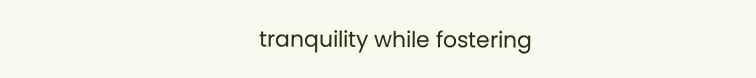tranquility while fostering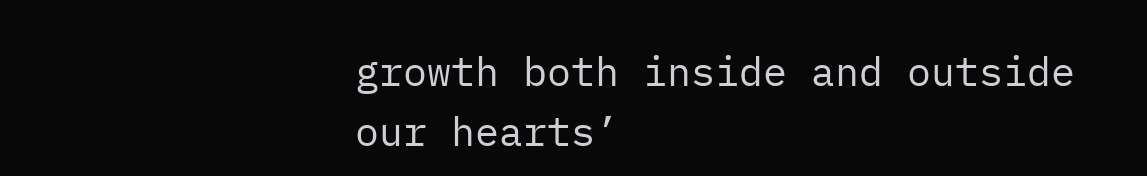growth both inside and outside our hearts’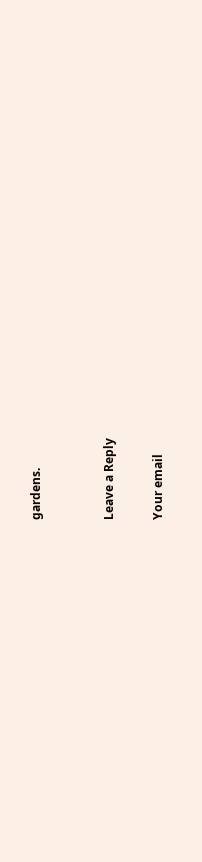gardens.


Leave a Reply

Your email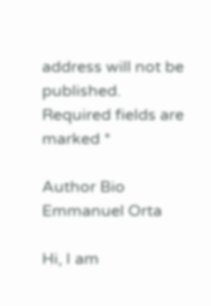address will not be published. Required fields are marked *

Author Bio
Emmanuel Orta

Hi, I am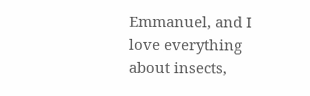Emmanuel, and I love everything about insects,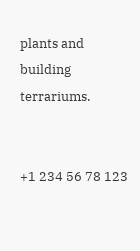plants and building terrariums.


+1 234 56 78 123